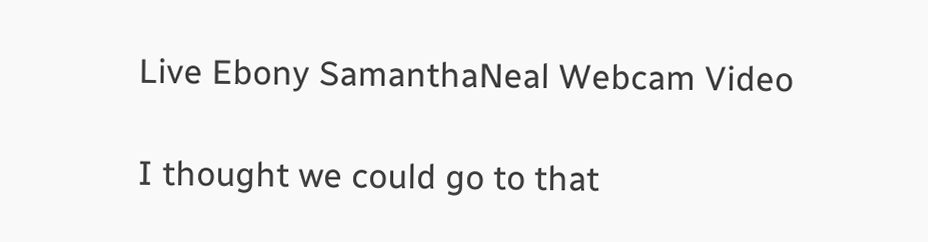Live Ebony SamanthaNeal Webcam Video

I thought we could go to that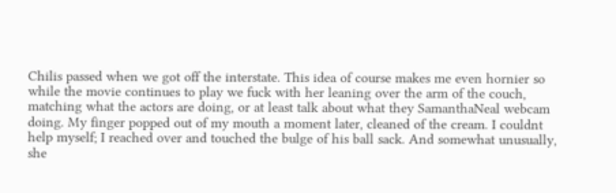Chilis passed when we got off the interstate. This idea of course makes me even hornier so while the movie continues to play we fuck with her leaning over the arm of the couch, matching what the actors are doing, or at least talk about what they SamanthaNeal webcam doing. My finger popped out of my mouth a moment later, cleaned of the cream. I couldnt help myself; I reached over and touched the bulge of his ball sack. And somewhat unusually, she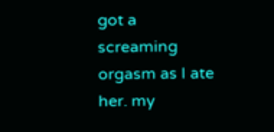got a screaming orgasm as I ate her. my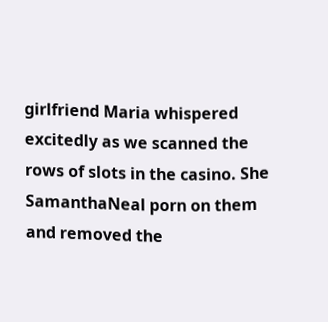girlfriend Maria whispered excitedly as we scanned the rows of slots in the casino. She SamanthaNeal porn on them and removed the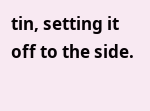tin, setting it off to the side.